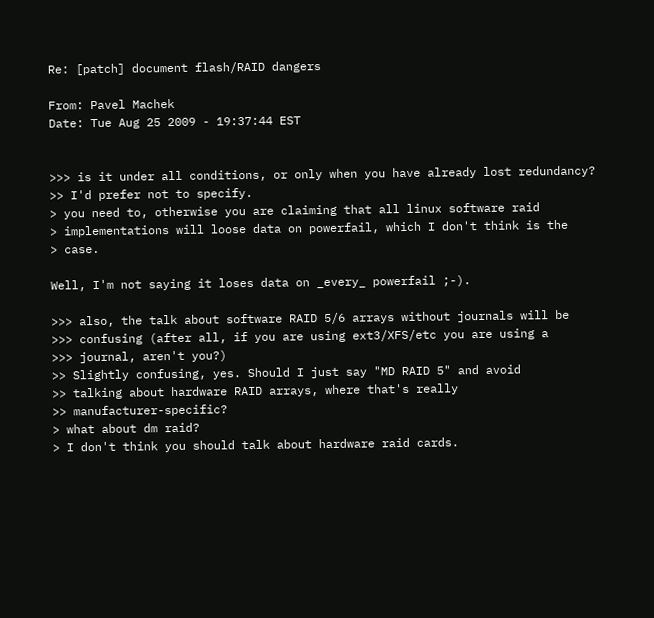Re: [patch] document flash/RAID dangers

From: Pavel Machek
Date: Tue Aug 25 2009 - 19:37:44 EST


>>> is it under all conditions, or only when you have already lost redundancy?
>> I'd prefer not to specify.
> you need to, otherwise you are claiming that all linux software raid
> implementations will loose data on powerfail, which I don't think is the
> case.

Well, I'm not saying it loses data on _every_ powerfail ;-).

>>> also, the talk about software RAID 5/6 arrays without journals will be
>>> confusing (after all, if you are using ext3/XFS/etc you are using a
>>> journal, aren't you?)
>> Slightly confusing, yes. Should I just say "MD RAID 5" and avoid
>> talking about hardware RAID arrays, where that's really
>> manufacturer-specific?
> what about dm raid?
> I don't think you should talk about hardware raid cards.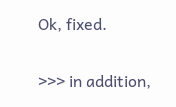Ok, fixed.

>>> in addition,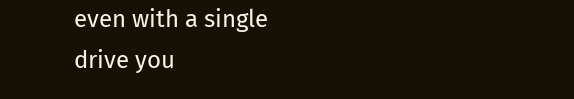even with a single drive you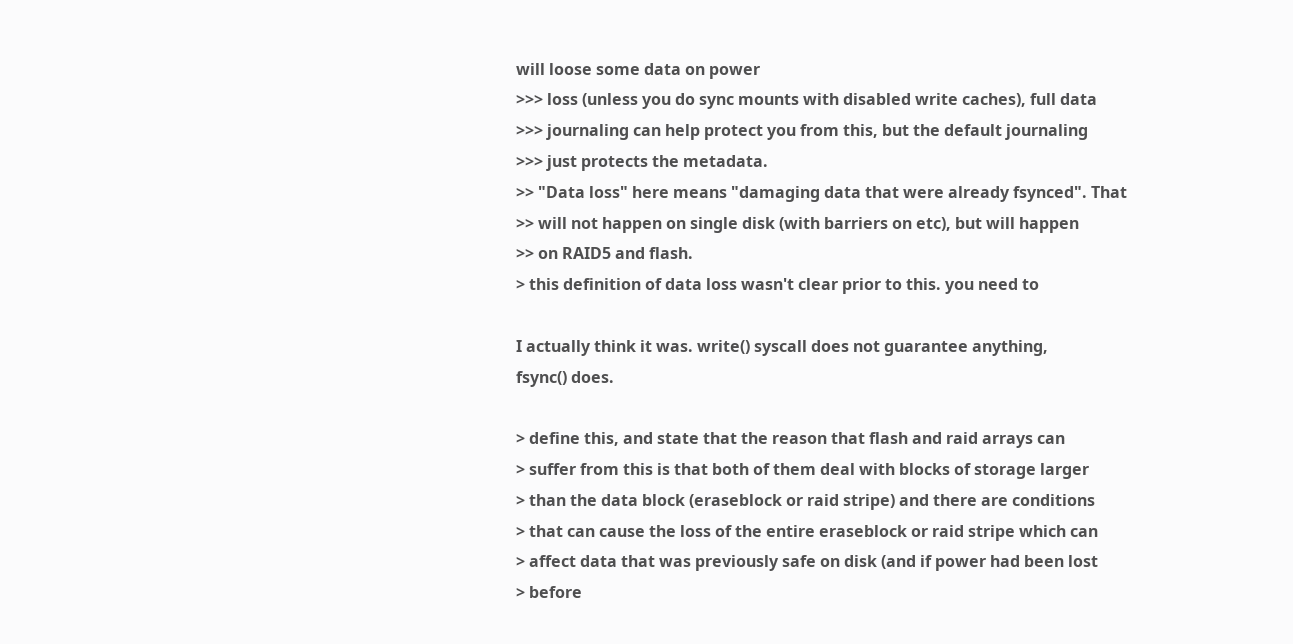will loose some data on power
>>> loss (unless you do sync mounts with disabled write caches), full data
>>> journaling can help protect you from this, but the default journaling
>>> just protects the metadata.
>> "Data loss" here means "damaging data that were already fsynced". That
>> will not happen on single disk (with barriers on etc), but will happen
>> on RAID5 and flash.
> this definition of data loss wasn't clear prior to this. you need to

I actually think it was. write() syscall does not guarantee anything,
fsync() does.

> define this, and state that the reason that flash and raid arrays can
> suffer from this is that both of them deal with blocks of storage larger
> than the data block (eraseblock or raid stripe) and there are conditions
> that can cause the loss of the entire eraseblock or raid stripe which can
> affect data that was previously safe on disk (and if power had been lost
> before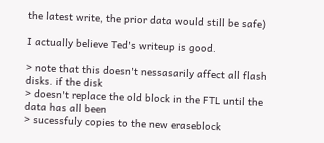the latest write, the prior data would still be safe)

I actually believe Ted's writeup is good.

> note that this doesn't nessasarily affect all flash disks. if the disk
> doesn't replace the old block in the FTL until the data has all been
> sucessfuly copies to the new eraseblock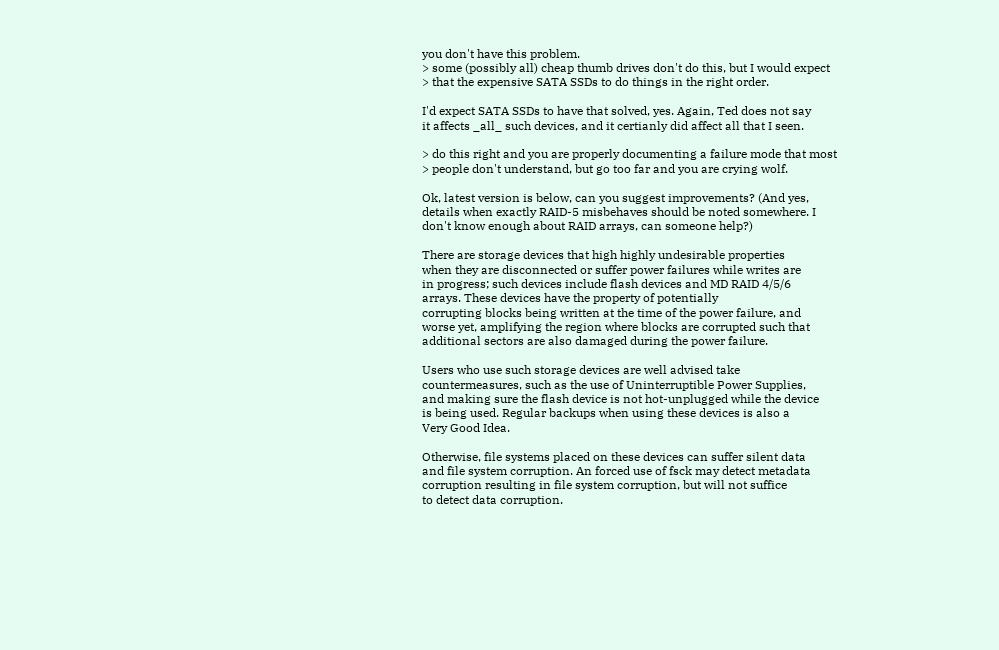you don't have this problem.
> some (possibly all) cheap thumb drives don't do this, but I would expect
> that the expensive SATA SSDs to do things in the right order.

I'd expect SATA SSDs to have that solved, yes. Again, Ted does not say
it affects _all_ such devices, and it certianly did affect all that I seen.

> do this right and you are properly documenting a failure mode that most
> people don't understand, but go too far and you are crying wolf.

Ok, latest version is below, can you suggest improvements? (And yes,
details when exactly RAID-5 misbehaves should be noted somewhere. I
don't know enough about RAID arrays, can someone help?)

There are storage devices that high highly undesirable properties
when they are disconnected or suffer power failures while writes are
in progress; such devices include flash devices and MD RAID 4/5/6
arrays. These devices have the property of potentially
corrupting blocks being written at the time of the power failure, and
worse yet, amplifying the region where blocks are corrupted such that
additional sectors are also damaged during the power failure.

Users who use such storage devices are well advised take
countermeasures, such as the use of Uninterruptible Power Supplies,
and making sure the flash device is not hot-unplugged while the device
is being used. Regular backups when using these devices is also a
Very Good Idea.

Otherwise, file systems placed on these devices can suffer silent data
and file system corruption. An forced use of fsck may detect metadata
corruption resulting in file system corruption, but will not suffice
to detect data corruption.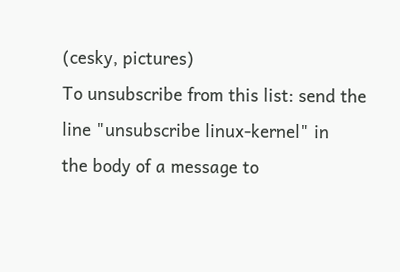(cesky, pictures)
To unsubscribe from this list: send the line "unsubscribe linux-kernel" in
the body of a message to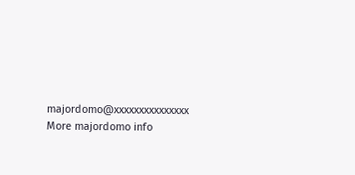majordomo@xxxxxxxxxxxxxxx
More majordomo info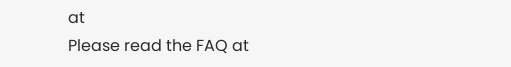at
Please read the FAQ at